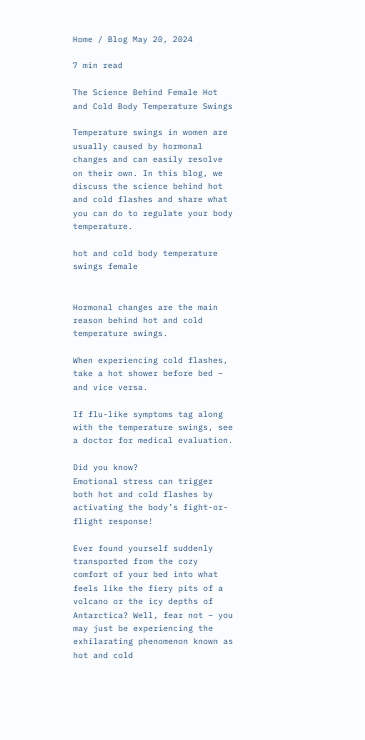Home / Blog May 20, 2024

7 min read

The Science Behind Female Hot and Cold Body Temperature Swings

Temperature swings in women are usually caused by hormonal changes and can easily resolve on their own. In this blog, we discuss the science behind hot and cold flashes and share what you can do to regulate your body temperature.

hot and cold body temperature swings female


Hormonal changes are the main reason behind hot and cold temperature swings.

When experiencing cold flashes, take a hot shower before bed – and vice versa.

If flu-like symptoms tag along with the temperature swings, see a doctor for medical evaluation.

Did you know?
Emotional stress can trigger both hot and cold flashes by activating the body’s fight-or-flight response!

Ever found yourself suddenly transported from the cozy comfort of your bed into what feels like the fiery pits of a volcano or the icy depths of Antarctica? Well, fear not – you may just be experiencing the exhilarating phenomenon known as hot and cold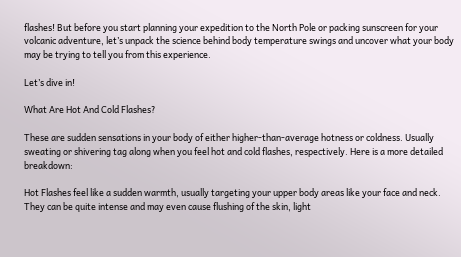flashes! But before you start planning your expedition to the North Pole or packing sunscreen for your volcanic adventure, let’s unpack the science behind body temperature swings and uncover what your body may be trying to tell you from this experience.

Let’s dive in!

What Are Hot And Cold Flashes?

These are sudden sensations in your body of either higher-than-average hotness or coldness. Usually sweating or shivering tag along when you feel hot and cold flashes, respectively. Here is a more detailed breakdown:

Hot Flashes feel like a sudden warmth, usually targeting your upper body areas like your face and neck. They can be quite intense and may even cause flushing of the skin, light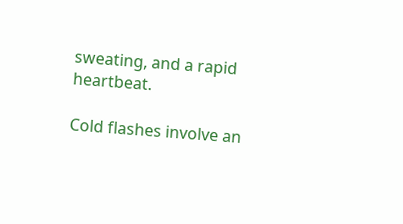sweating, and a rapid heartbeat.

Cold flashes involve an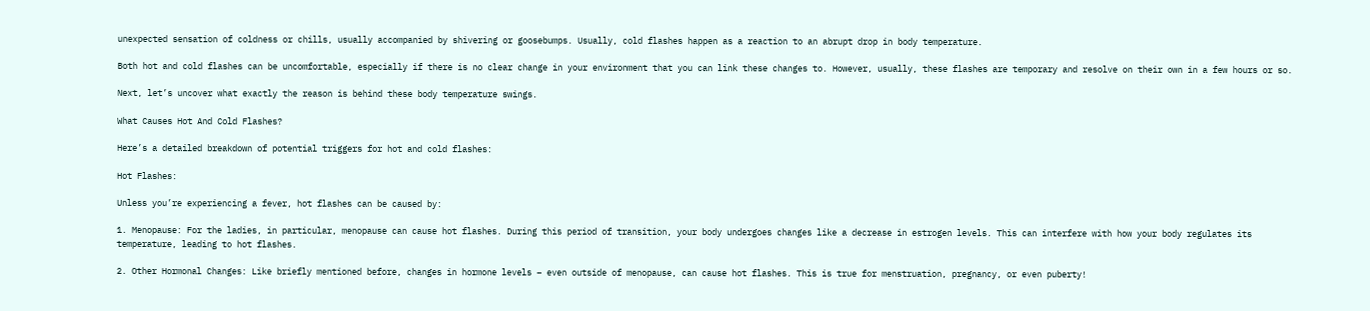unexpected sensation of coldness or chills, usually accompanied by shivering or goosebumps. Usually, cold flashes happen as a reaction to an abrupt drop in body temperature.

Both hot and cold flashes can be uncomfortable, especially if there is no clear change in your environment that you can link these changes to. However, usually, these flashes are temporary and resolve on their own in a few hours or so.

Next, let’s uncover what exactly the reason is behind these body temperature swings.

What Causes Hot And Cold Flashes?

Here’s a detailed breakdown of potential triggers for hot and cold flashes:

Hot Flashes:

Unless you’re experiencing a fever, hot flashes can be caused by:

1. Menopause: For the ladies, in particular, menopause can cause hot flashes. During this period of transition, your body undergoes changes like a decrease in estrogen levels. This can interfere with how your body regulates its temperature, leading to hot flashes.

2. Other Hormonal Changes: Like briefly mentioned before, changes in hormone levels – even outside of menopause, can cause hot flashes. This is true for menstruation, pregnancy, or even puberty!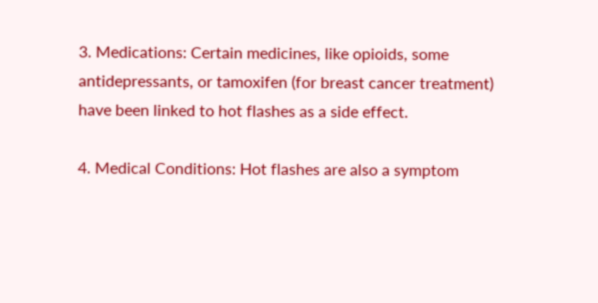3. Medications: Certain medicines, like opioids, some antidepressants, or tamoxifen (for breast cancer treatment) have been linked to hot flashes as a side effect.

4. Medical Conditions: Hot flashes are also a symptom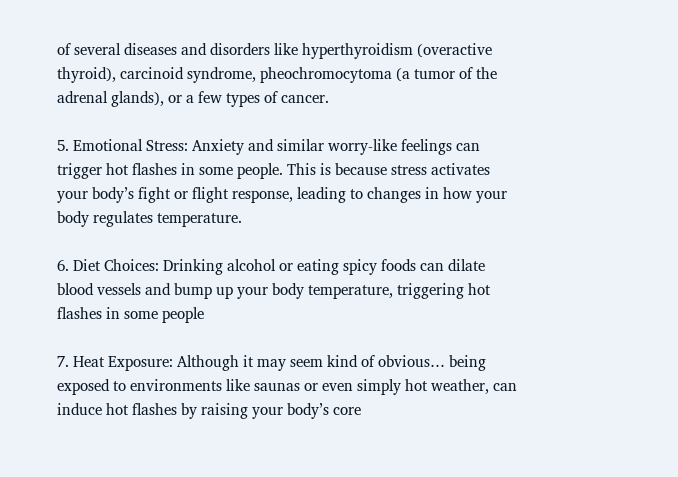of several diseases and disorders like hyperthyroidism (overactive thyroid), carcinoid syndrome, pheochromocytoma (a tumor of the adrenal glands), or a few types of cancer.

5. Emotional Stress: Anxiety and similar worry-like feelings can trigger hot flashes in some people. This is because stress activates your body’s fight or flight response, leading to changes in how your body regulates temperature.

6. Diet Choices: Drinking alcohol or eating spicy foods can dilate blood vessels and bump up your body temperature, triggering hot flashes in some people

7. Heat Exposure: Although it may seem kind of obvious… being exposed to environments like saunas or even simply hot weather, can induce hot flashes by raising your body’s core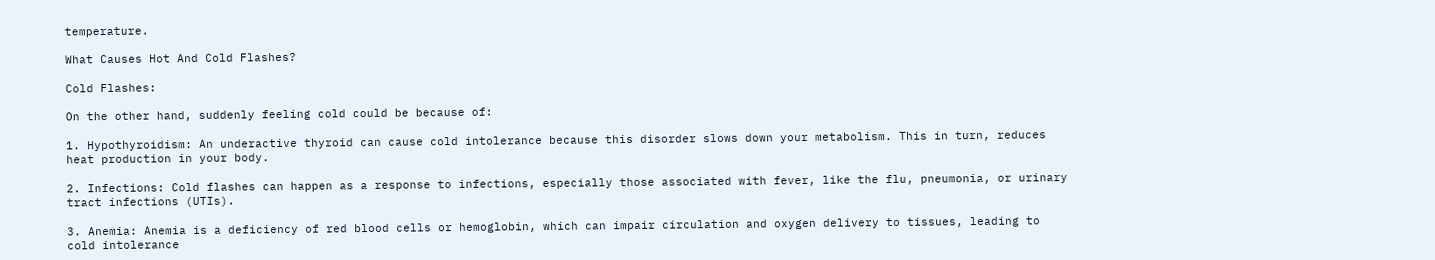temperature.

What Causes Hot And Cold Flashes?

Cold Flashes:

On the other hand, suddenly feeling cold could be because of:

1. Hypothyroidism: An underactive thyroid can cause cold intolerance because this disorder slows down your metabolism. This in turn, reduces heat production in your body.

2. Infections: Cold flashes can happen as a response to infections, especially those associated with fever, like the flu, pneumonia, or urinary tract infections (UTIs).

3. Anemia: Anemia is a deficiency of red blood cells or hemoglobin, which can impair circulation and oxygen delivery to tissues, leading to cold intolerance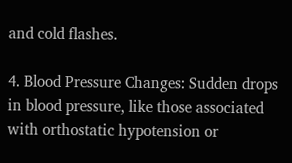and cold flashes.

4. Blood Pressure Changes: Sudden drops in blood pressure, like those associated with orthostatic hypotension or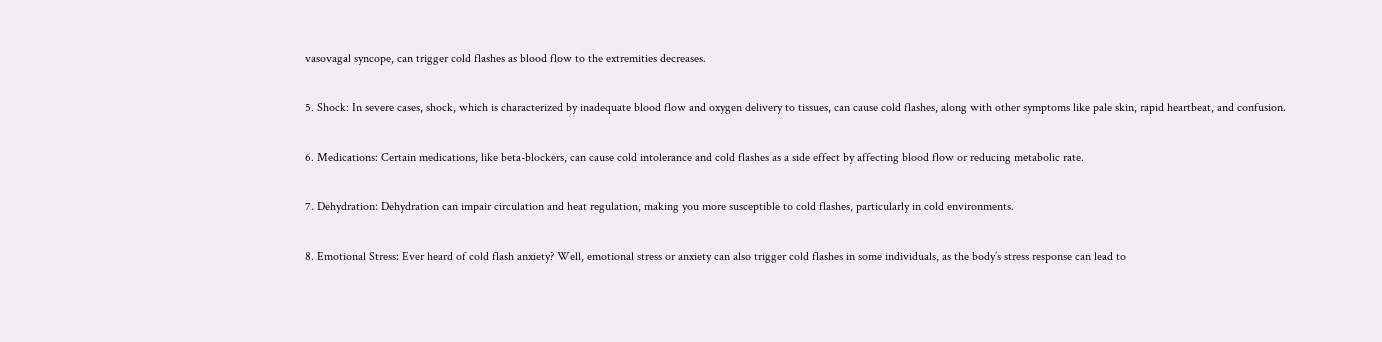vasovagal syncope, can trigger cold flashes as blood flow to the extremities decreases.

5. Shock: In severe cases, shock, which is characterized by inadequate blood flow and oxygen delivery to tissues, can cause cold flashes, along with other symptoms like pale skin, rapid heartbeat, and confusion.

6. Medications: Certain medications, like beta-blockers, can cause cold intolerance and cold flashes as a side effect by affecting blood flow or reducing metabolic rate.

7. Dehydration: Dehydration can impair circulation and heat regulation, making you more susceptible to cold flashes, particularly in cold environments.

8. Emotional Stress: Ever heard of cold flash anxiety? Well, emotional stress or anxiety can also trigger cold flashes in some individuals, as the body’s stress response can lead to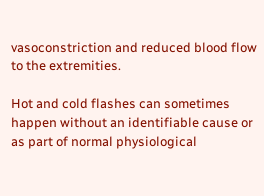vasoconstriction and reduced blood flow to the extremities.

Hot and cold flashes can sometimes happen without an identifiable cause or as part of normal physiological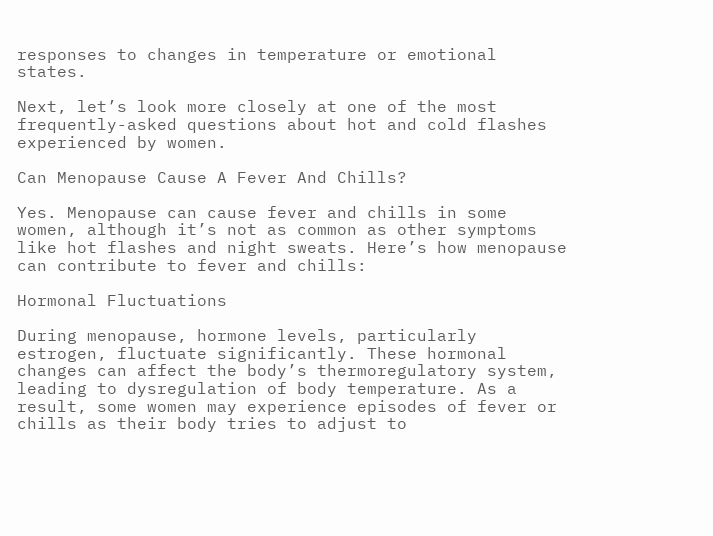responses to changes in temperature or emotional states.

Next, let’s look more closely at one of the most frequently-asked questions about hot and cold flashes experienced by women.

Can Menopause Cause A Fever And Chills?

Yes. Menopause can cause fever and chills in some women, although it’s not as common as other symptoms like hot flashes and night sweats. Here’s how menopause can contribute to fever and chills:

Hormonal Fluctuations

During menopause, hormone levels, particularly estrogen, fluctuate significantly. These hormonal changes can affect the body’s thermoregulatory system, leading to dysregulation of body temperature. As a result, some women may experience episodes of fever or chills as their body tries to adjust to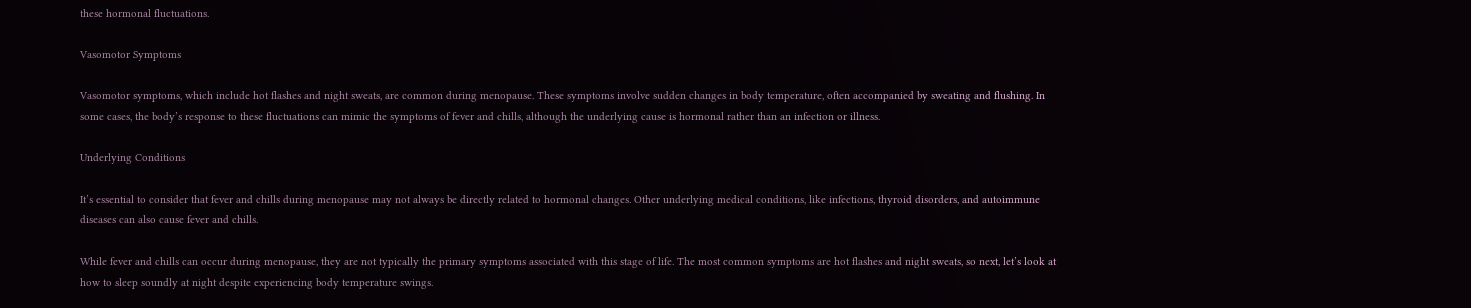these hormonal fluctuations.

Vasomotor Symptoms

Vasomotor symptoms, which include hot flashes and night sweats, are common during menopause. These symptoms involve sudden changes in body temperature, often accompanied by sweating and flushing. In some cases, the body’s response to these fluctuations can mimic the symptoms of fever and chills, although the underlying cause is hormonal rather than an infection or illness.

Underlying Conditions

It’s essential to consider that fever and chills during menopause may not always be directly related to hormonal changes. Other underlying medical conditions, like infections, thyroid disorders, and autoimmune diseases can also cause fever and chills.

While fever and chills can occur during menopause, they are not typically the primary symptoms associated with this stage of life. The most common symptoms are hot flashes and night sweats, so next, let’s look at how to sleep soundly at night despite experiencing body temperature swings.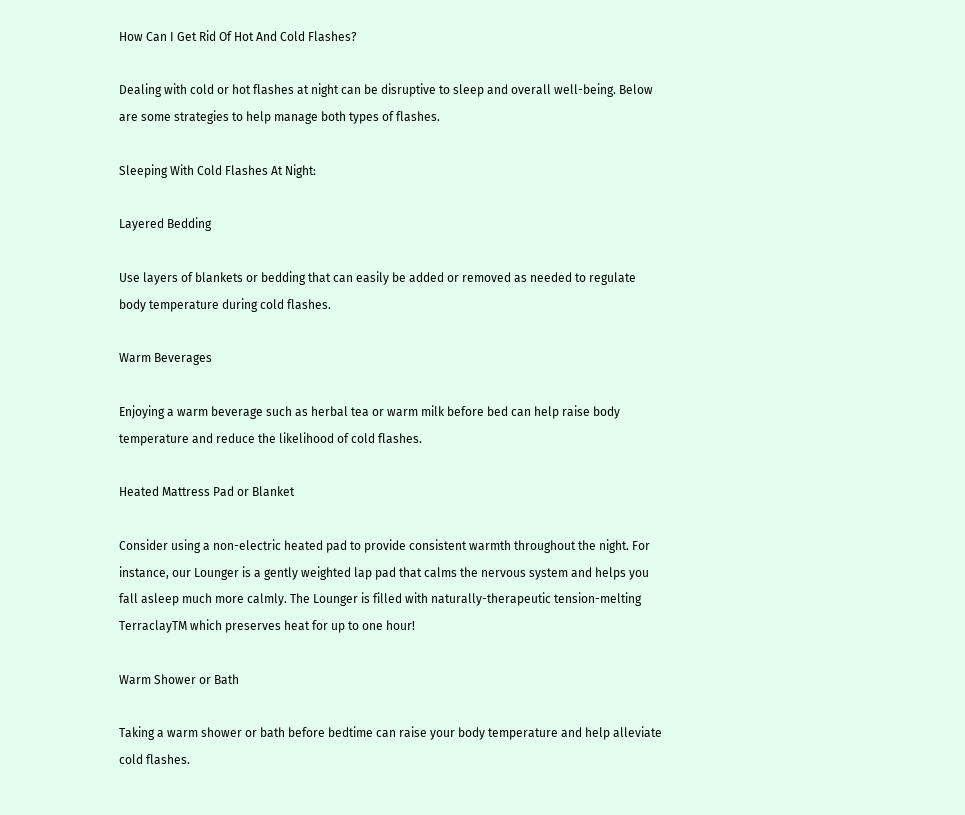How Can I Get Rid Of Hot And Cold Flashes?

Dealing with cold or hot flashes at night can be disruptive to sleep and overall well-being. Below are some strategies to help manage both types of flashes.

Sleeping With Cold Flashes At Night:

Layered Bedding

Use layers of blankets or bedding that can easily be added or removed as needed to regulate body temperature during cold flashes.

Warm Beverages

Enjoying a warm beverage such as herbal tea or warm milk before bed can help raise body temperature and reduce the likelihood of cold flashes.

Heated Mattress Pad or Blanket

Consider using a non-electric heated pad to provide consistent warmth throughout the night. For instance, our Lounger is a gently weighted lap pad that calms the nervous system and helps you fall asleep much more calmly. The Lounger is filled with naturally-therapeutic tension-melting TerraclayTM which preserves heat for up to one hour!

Warm Shower or Bath

Taking a warm shower or bath before bedtime can raise your body temperature and help alleviate cold flashes.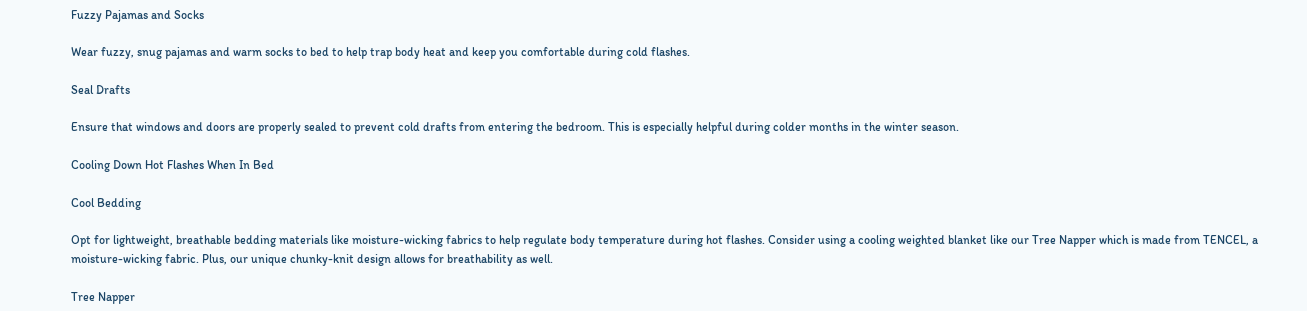Fuzzy Pajamas and Socks

Wear fuzzy, snug pajamas and warm socks to bed to help trap body heat and keep you comfortable during cold flashes.

Seal Drafts

Ensure that windows and doors are properly sealed to prevent cold drafts from entering the bedroom. This is especially helpful during colder months in the winter season.

Cooling Down Hot Flashes When In Bed

Cool Bedding

Opt for lightweight, breathable bedding materials like moisture-wicking fabrics to help regulate body temperature during hot flashes. Consider using a cooling weighted blanket like our Tree Napper which is made from TENCEL, a moisture-wicking fabric. Plus, our unique chunky-knit design allows for breathability as well.

Tree Napper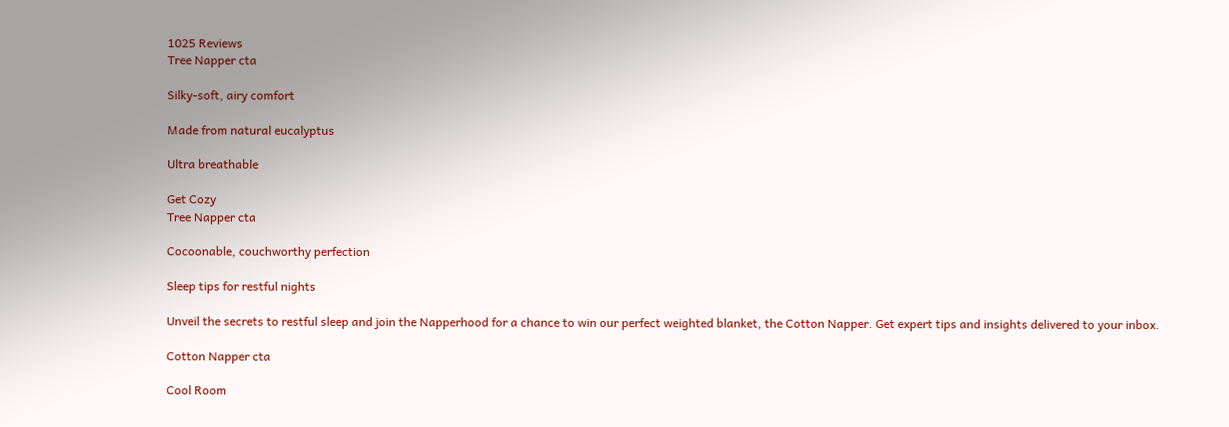1025 Reviews
Tree Napper cta

Silky-soft, airy comfort

Made from natural eucalyptus

Ultra breathable

Get Cozy
Tree Napper cta

Cocoonable, couchworthy perfection

Sleep tips for restful nights

Unveil the secrets to restful sleep and join the Napperhood for a chance to win our perfect weighted blanket, the Cotton Napper. Get expert tips and insights delivered to your inbox.

Cotton Napper cta

Cool Room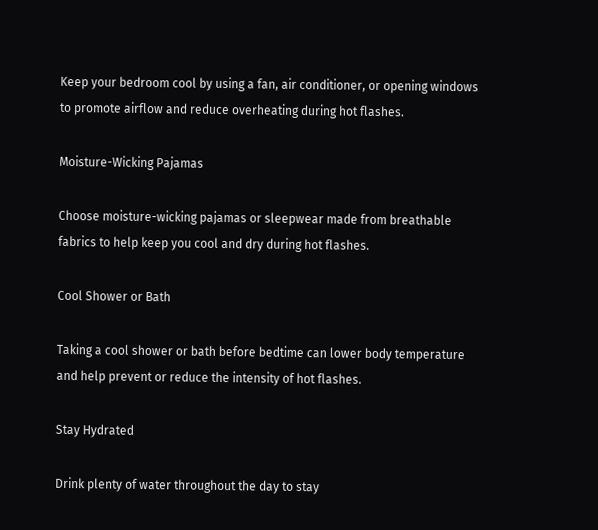Keep your bedroom cool by using a fan, air conditioner, or opening windows to promote airflow and reduce overheating during hot flashes.

Moisture-Wicking Pajamas

Choose moisture-wicking pajamas or sleepwear made from breathable fabrics to help keep you cool and dry during hot flashes.

Cool Shower or Bath

Taking a cool shower or bath before bedtime can lower body temperature and help prevent or reduce the intensity of hot flashes.

Stay Hydrated

Drink plenty of water throughout the day to stay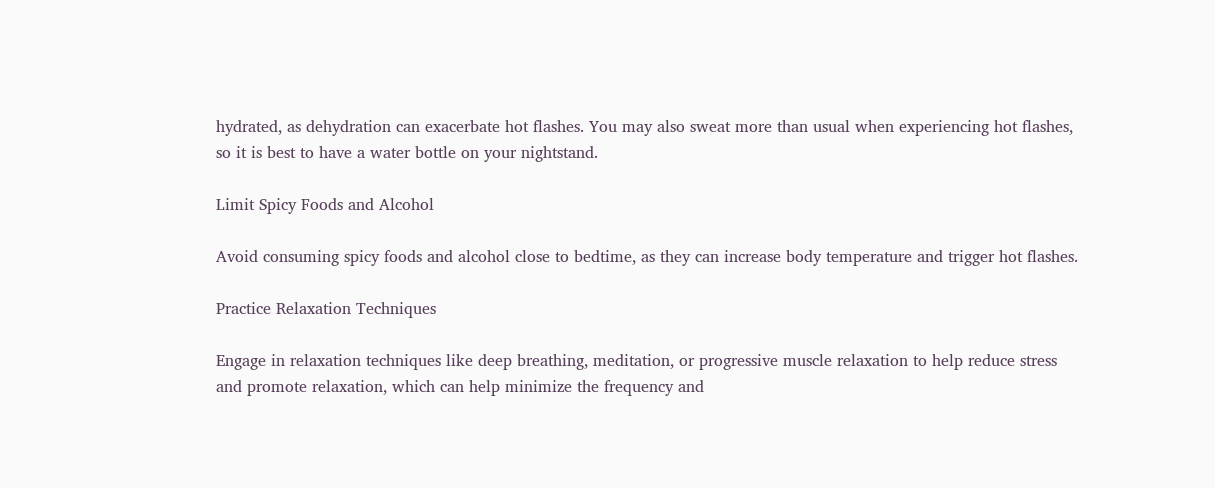hydrated, as dehydration can exacerbate hot flashes. You may also sweat more than usual when experiencing hot flashes, so it is best to have a water bottle on your nightstand.

Limit Spicy Foods and Alcohol

Avoid consuming spicy foods and alcohol close to bedtime, as they can increase body temperature and trigger hot flashes.

Practice Relaxation Techniques

Engage in relaxation techniques like deep breathing, meditation, or progressive muscle relaxation to help reduce stress and promote relaxation, which can help minimize the frequency and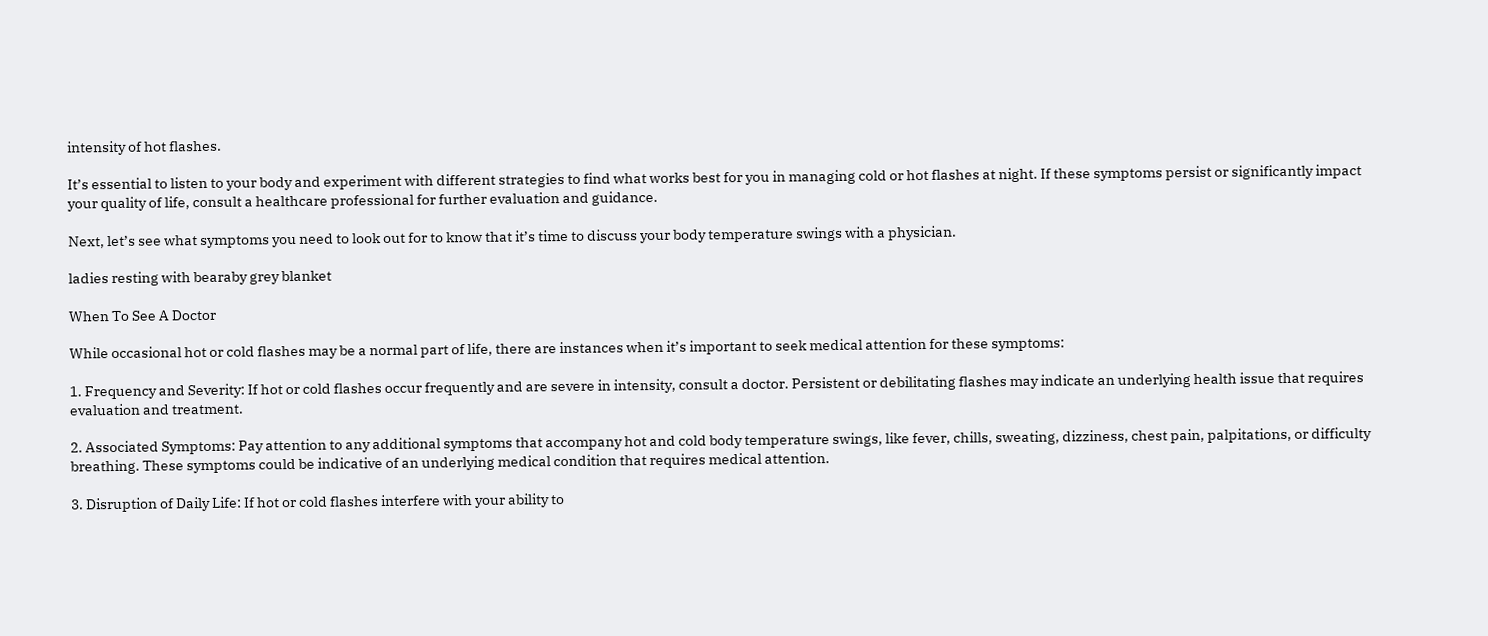intensity of hot flashes.

It’s essential to listen to your body and experiment with different strategies to find what works best for you in managing cold or hot flashes at night. If these symptoms persist or significantly impact your quality of life, consult a healthcare professional for further evaluation and guidance.

Next, let’s see what symptoms you need to look out for to know that it’s time to discuss your body temperature swings with a physician.

ladies resting with bearaby grey blanket

When To See A Doctor

While occasional hot or cold flashes may be a normal part of life, there are instances when it’s important to seek medical attention for these symptoms:

1. Frequency and Severity: If hot or cold flashes occur frequently and are severe in intensity, consult a doctor. Persistent or debilitating flashes may indicate an underlying health issue that requires evaluation and treatment.

2. Associated Symptoms: Pay attention to any additional symptoms that accompany hot and cold body temperature swings, like fever, chills, sweating, dizziness, chest pain, palpitations, or difficulty breathing. These symptoms could be indicative of an underlying medical condition that requires medical attention.

3. Disruption of Daily Life: If hot or cold flashes interfere with your ability to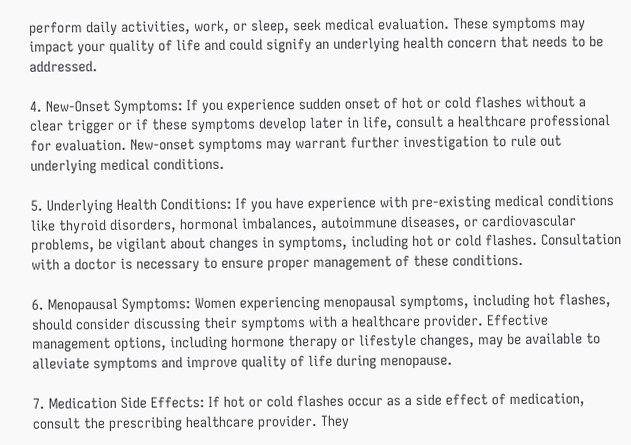perform daily activities, work, or sleep, seek medical evaluation. These symptoms may impact your quality of life and could signify an underlying health concern that needs to be addressed.

4. New-Onset Symptoms: If you experience sudden onset of hot or cold flashes without a clear trigger or if these symptoms develop later in life, consult a healthcare professional for evaluation. New-onset symptoms may warrant further investigation to rule out underlying medical conditions.

5. Underlying Health Conditions: If you have experience with pre-existing medical conditions like thyroid disorders, hormonal imbalances, autoimmune diseases, or cardiovascular problems, be vigilant about changes in symptoms, including hot or cold flashes. Consultation with a doctor is necessary to ensure proper management of these conditions.

6. Menopausal Symptoms: Women experiencing menopausal symptoms, including hot flashes, should consider discussing their symptoms with a healthcare provider. Effective management options, including hormone therapy or lifestyle changes, may be available to alleviate symptoms and improve quality of life during menopause.

7. Medication Side Effects: If hot or cold flashes occur as a side effect of medication, consult the prescribing healthcare provider. They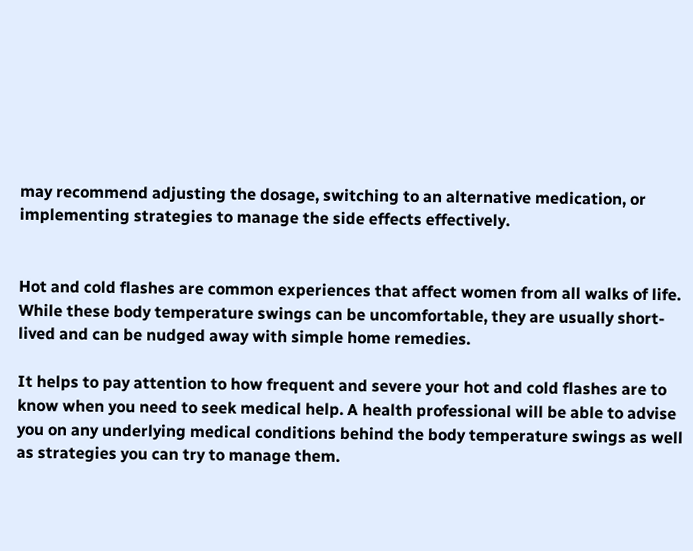may recommend adjusting the dosage, switching to an alternative medication, or implementing strategies to manage the side effects effectively.


Hot and cold flashes are common experiences that affect women from all walks of life. While these body temperature swings can be uncomfortable, they are usually short-lived and can be nudged away with simple home remedies.

It helps to pay attention to how frequent and severe your hot and cold flashes are to know when you need to seek medical help. A health professional will be able to advise you on any underlying medical conditions behind the body temperature swings as well as strategies you can try to manage them.